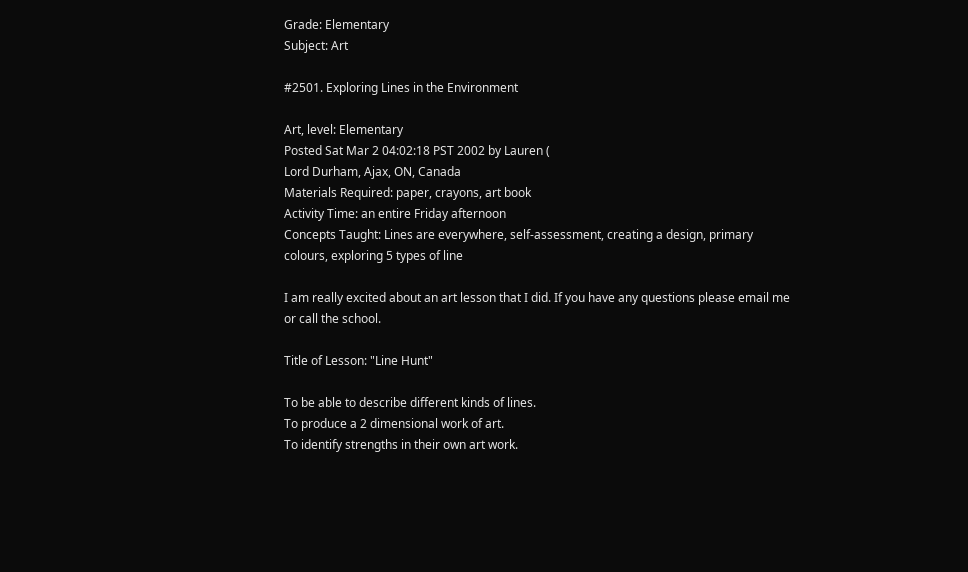Grade: Elementary
Subject: Art

#2501. Exploring Lines in the Environment

Art, level: Elementary
Posted Sat Mar 2 04:02:18 PST 2002 by Lauren (
Lord Durham, Ajax, ON, Canada
Materials Required: paper, crayons, art book
Activity Time: an entire Friday afternoon
Concepts Taught: Lines are everywhere, self-assessment, creating a design, primary colours, exploring 5 types of line

I am really excited about an art lesson that I did. If you have any questions please email me or call the school.

Title of Lesson: "Line Hunt"

To be able to describe different kinds of lines.
To produce a 2 dimensional work of art.
To identify strengths in their own art work.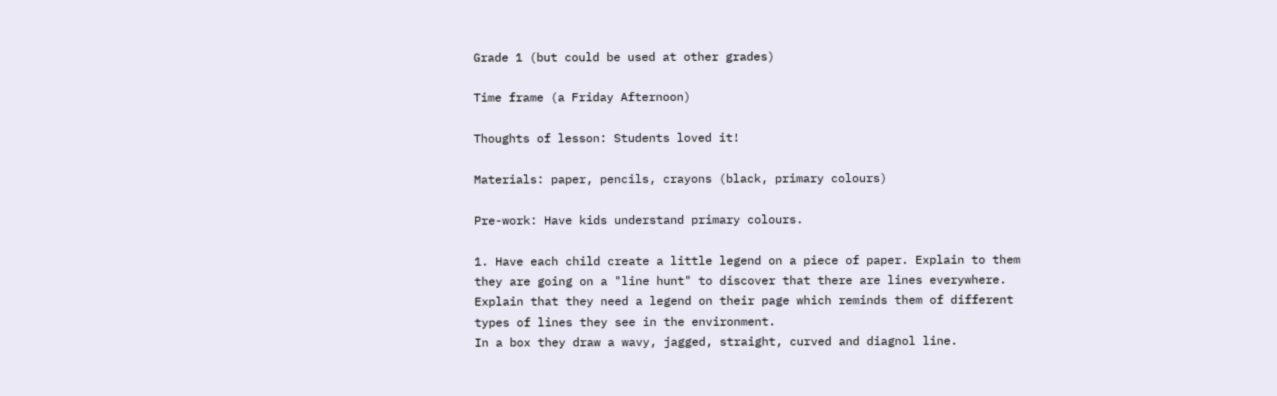Grade 1 (but could be used at other grades)

Time frame (a Friday Afternoon)

Thoughts of lesson: Students loved it!

Materials: paper, pencils, crayons (black, primary colours)

Pre-work: Have kids understand primary colours.

1. Have each child create a little legend on a piece of paper. Explain to them they are going on a "line hunt" to discover that there are lines everywhere. Explain that they need a legend on their page which reminds them of different types of lines they see in the environment.
In a box they draw a wavy, jagged, straight, curved and diagnol line.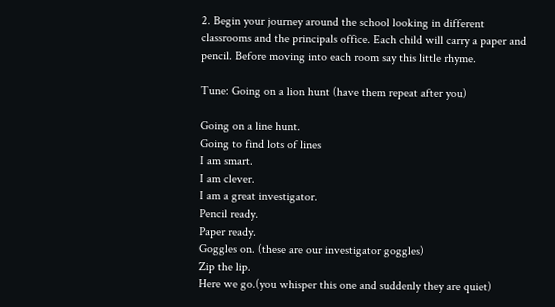2. Begin your journey around the school looking in different classrooms and the principals office. Each child will carry a paper and pencil. Before moving into each room say this little rhyme.

Tune: Going on a lion hunt (have them repeat after you)

Going on a line hunt.
Going to find lots of lines
I am smart.
I am clever.
I am a great investigator.
Pencil ready.
Paper ready.
Goggles on. (these are our investigator goggles)
Zip the lip.
Here we go.(you whisper this one and suddenly they are quiet)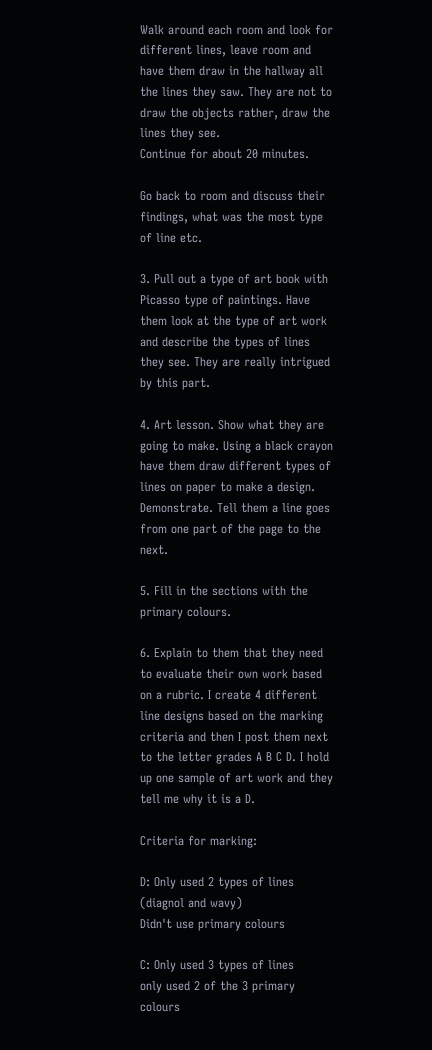Walk around each room and look for different lines, leave room and have them draw in the hallway all the lines they saw. They are not to draw the objects rather, draw the lines they see.
Continue for about 20 minutes.

Go back to room and discuss their findings, what was the most type of line etc.

3. Pull out a type of art book with Picasso type of paintings. Have them look at the type of art work and describe the types of lines they see. They are really intrigued by this part.

4. Art lesson. Show what they are going to make. Using a black crayon have them draw different types of lines on paper to make a design. Demonstrate. Tell them a line goes from one part of the page to the next.

5. Fill in the sections with the primary colours.

6. Explain to them that they need to evaluate their own work based on a rubric. I create 4 different line designs based on the marking criteria and then I post them next to the letter grades A B C D. I hold up one sample of art work and they tell me why it is a D.

Criteria for marking:

D: Only used 2 types of lines (diagnol and wavy)
Didn't use primary colours

C: Only used 3 types of lines
only used 2 of the 3 primary colours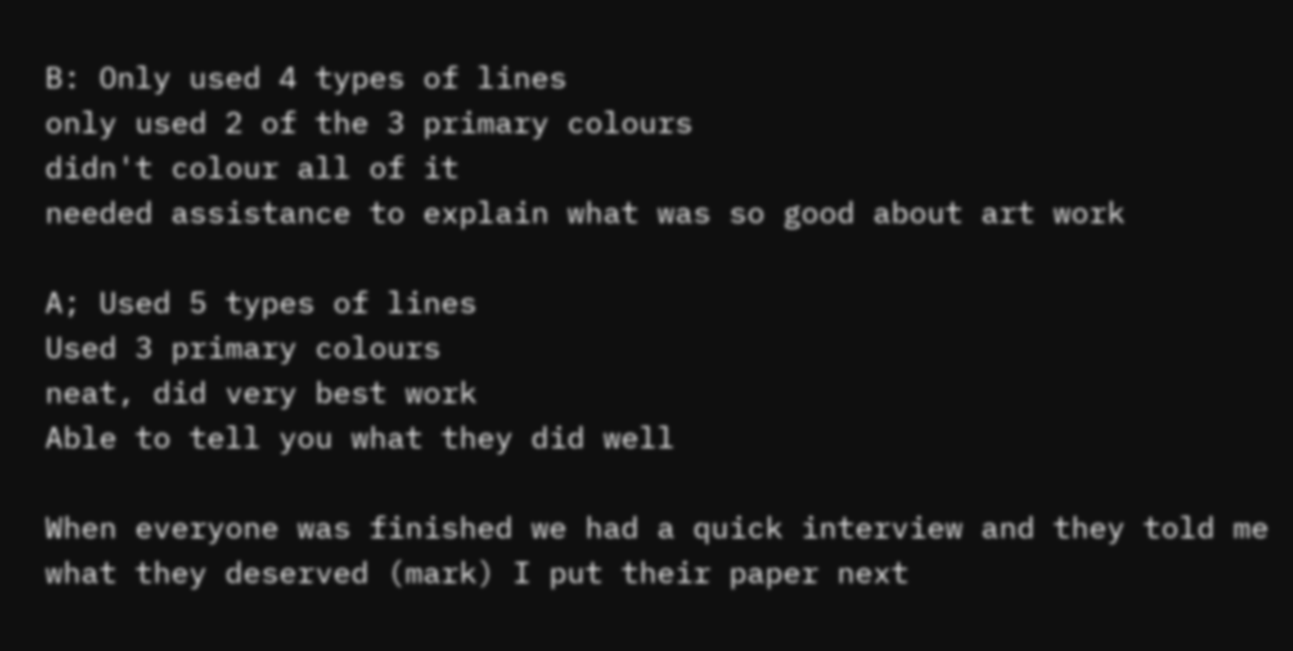B: Only used 4 types of lines
only used 2 of the 3 primary colours
didn't colour all of it
needed assistance to explain what was so good about art work

A; Used 5 types of lines
Used 3 primary colours
neat, did very best work
Able to tell you what they did well

When everyone was finished we had a quick interview and they told me what they deserved (mark) I put their paper next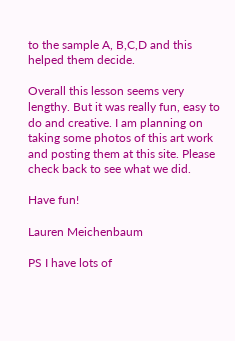to the sample A, B,C,D and this helped them decide.

Overall this lesson seems very lengthy. But it was really fun, easy to do and creative. I am planning on taking some photos of this art work and posting them at this site. Please check back to see what we did.

Have fun!

Lauren Meichenbaum

PS I have lots of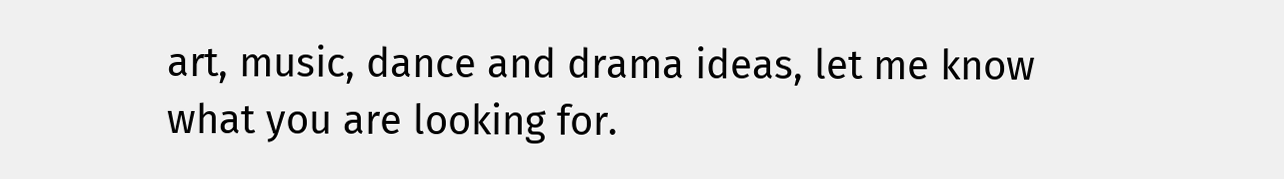art, music, dance and drama ideas, let me know what you are looking for.